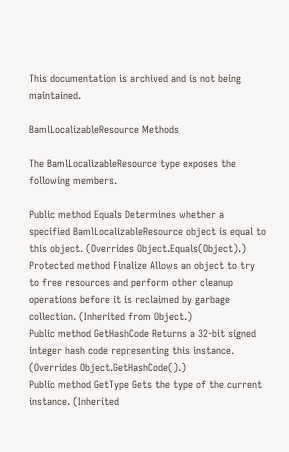This documentation is archived and is not being maintained.

BamlLocalizableResource Methods

The BamlLocalizableResource type exposes the following members.

Public method Equals Determines whether a specified BamlLocalizableResource object is equal to this object. (Overrides Object.Equals(Object).)
Protected method Finalize Allows an object to try to free resources and perform other cleanup operations before it is reclaimed by garbage collection. (Inherited from Object.)
Public method GetHashCode Returns a 32-bit signed integer hash code representing this instance. (Overrides Object.GetHashCode().)
Public method GetType Gets the type of the current instance. (Inherited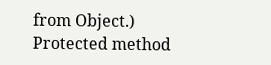from Object.)
Protected method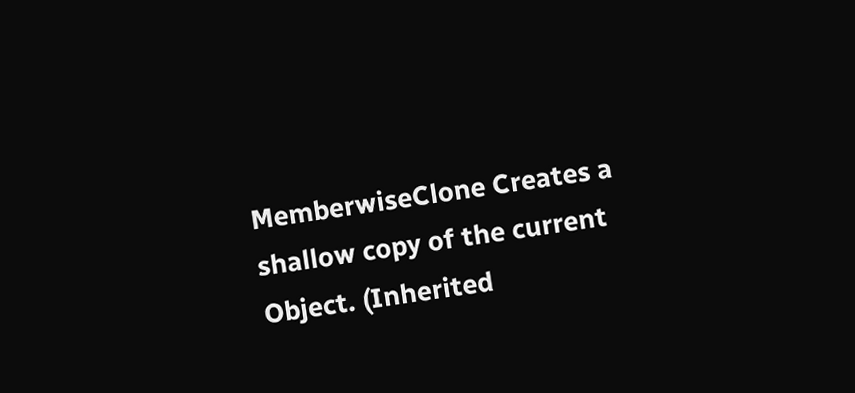MemberwiseClone Creates a shallow copy of the current Object. (Inherited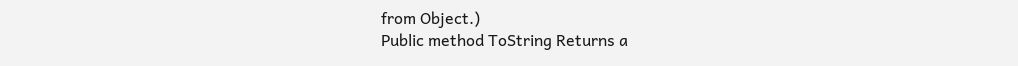from Object.)
Public method ToString Returns a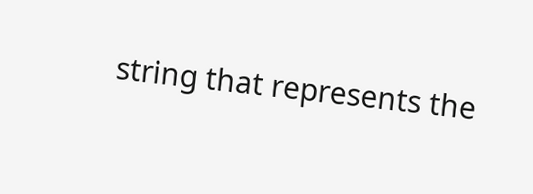string that represents the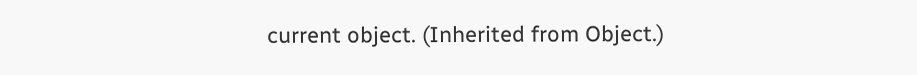current object. (Inherited from Object.)